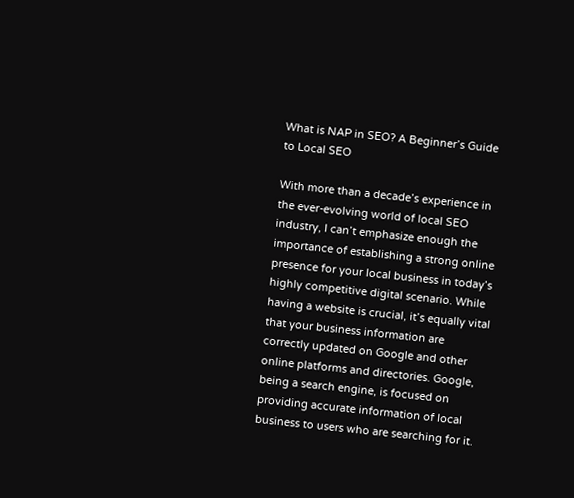What is NAP in SEO? A Beginner’s Guide to Local SEO

With more than a decade’s experience in the ever-evolving world of local SEO industry, I can’t emphasize enough the importance of establishing a strong online presence for your local business in today’s highly competitive digital scenario. While having a website is crucial, it’s equally vital that your business information are correctly updated on Google and other online platforms and directories. Google, being a search engine, is focused on providing accurate information of local business to users who are searching for it.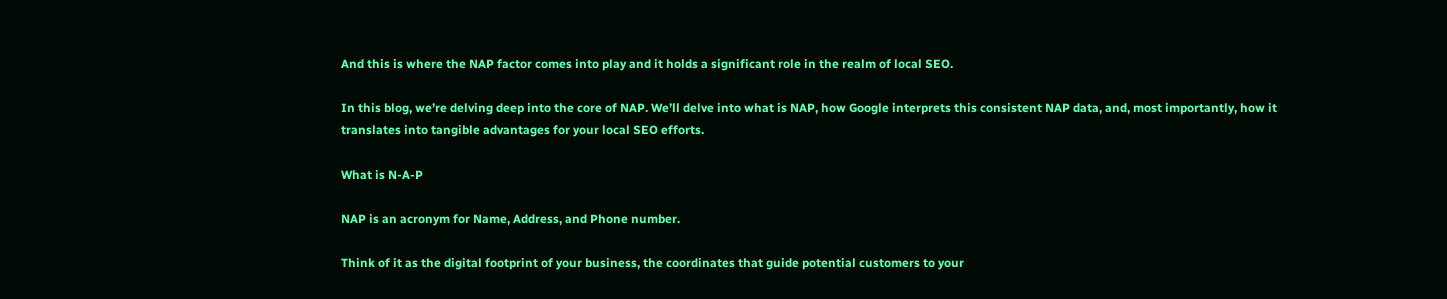And this is where the NAP factor comes into play and it holds a significant role in the realm of local SEO.

In this blog, we’re delving deep into the core of NAP. We’ll delve into what is NAP, how Google interprets this consistent NAP data, and, most importantly, how it translates into tangible advantages for your local SEO efforts.

What is N-A-P

NAP is an acronym for Name, Address, and Phone number.

Think of it as the digital footprint of your business, the coordinates that guide potential customers to your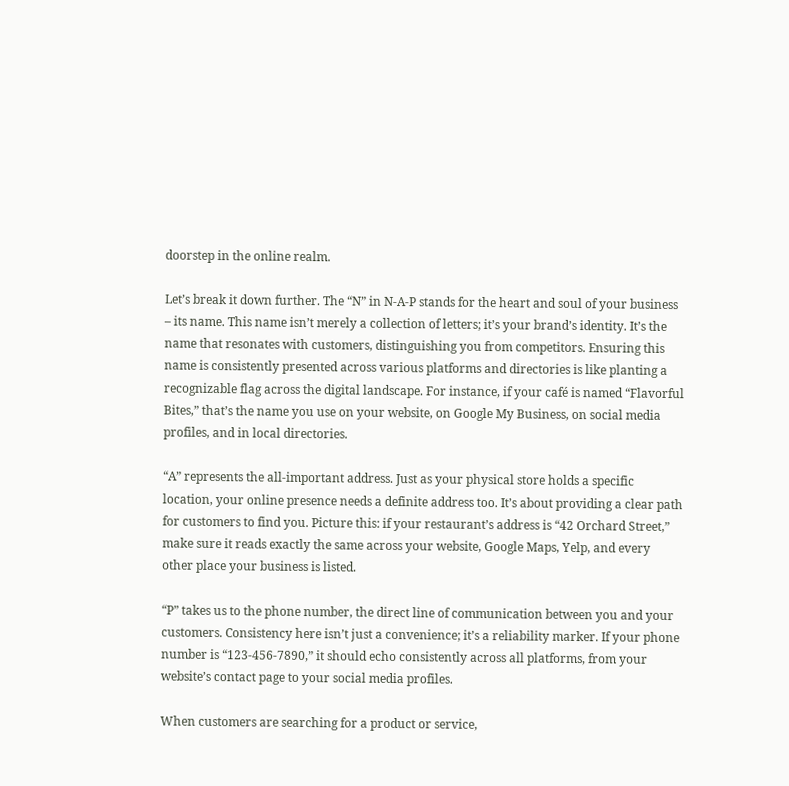doorstep in the online realm.

Let’s break it down further. The “N” in N-A-P stands for the heart and soul of your business – its name. This name isn’t merely a collection of letters; it’s your brand’s identity. It’s the name that resonates with customers, distinguishing you from competitors. Ensuring this name is consistently presented across various platforms and directories is like planting a recognizable flag across the digital landscape. For instance, if your café is named “Flavorful Bites,” that’s the name you use on your website, on Google My Business, on social media profiles, and in local directories.

“A” represents the all-important address. Just as your physical store holds a specific location, your online presence needs a definite address too. It’s about providing a clear path for customers to find you. Picture this: if your restaurant’s address is “42 Orchard Street,” make sure it reads exactly the same across your website, Google Maps, Yelp, and every other place your business is listed.

“P” takes us to the phone number, the direct line of communication between you and your customers. Consistency here isn’t just a convenience; it’s a reliability marker. If your phone number is “123-456-7890,” it should echo consistently across all platforms, from your website’s contact page to your social media profiles.

When customers are searching for a product or service,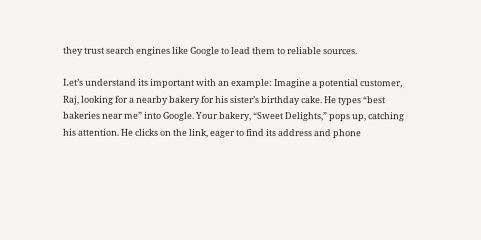they trust search engines like Google to lead them to reliable sources.

Let’s understand its important with an example: Imagine a potential customer, Raj, looking for a nearby bakery for his sister’s birthday cake. He types “best bakeries near me” into Google. Your bakery, “Sweet Delights,” pops up, catching his attention. He clicks on the link, eager to find its address and phone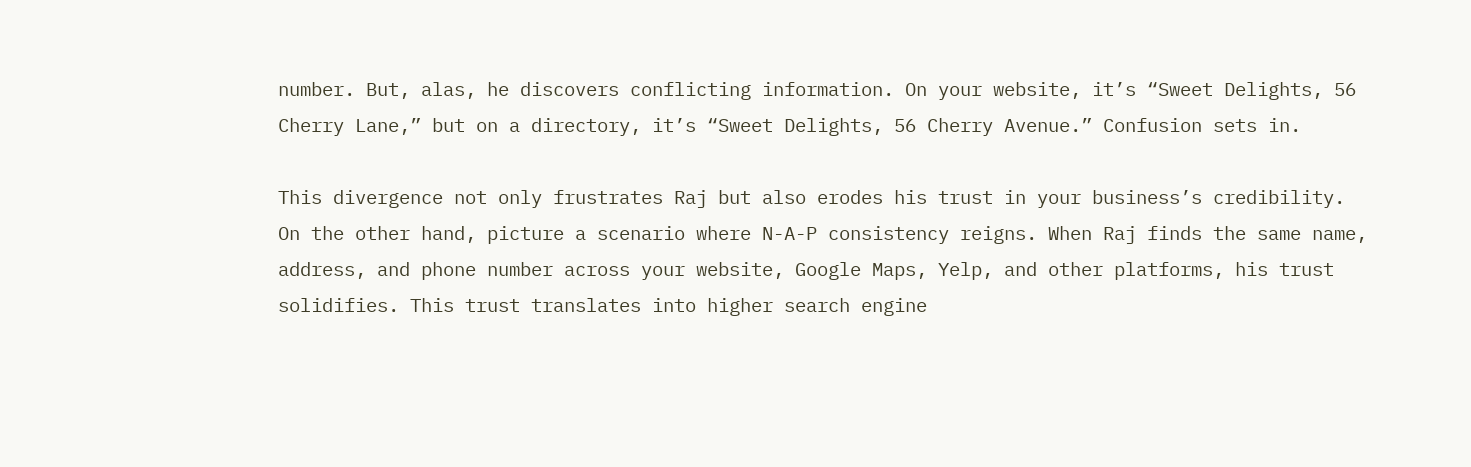number. But, alas, he discovers conflicting information. On your website, it’s “Sweet Delights, 56 Cherry Lane,” but on a directory, it’s “Sweet Delights, 56 Cherry Avenue.” Confusion sets in.

This divergence not only frustrates Raj but also erodes his trust in your business’s credibility. On the other hand, picture a scenario where N-A-P consistency reigns. When Raj finds the same name, address, and phone number across your website, Google Maps, Yelp, and other platforms, his trust solidifies. This trust translates into higher search engine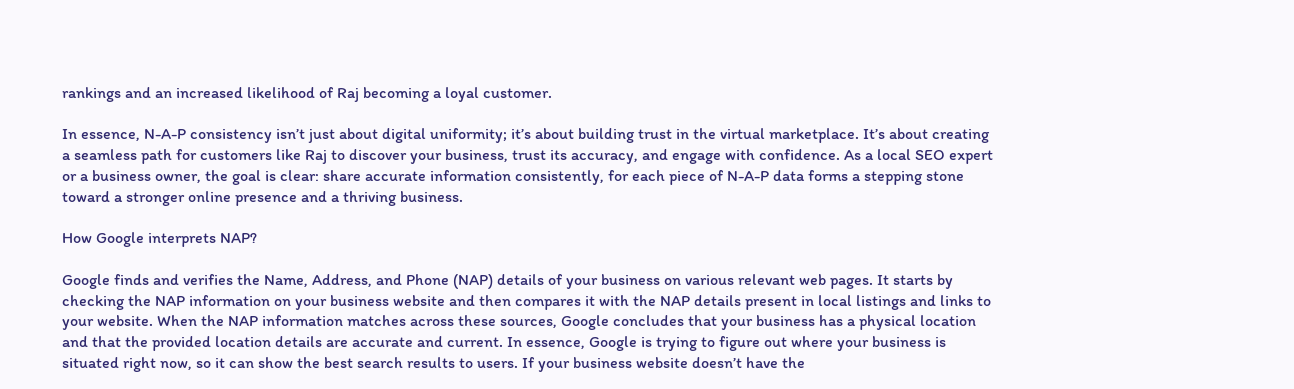rankings and an increased likelihood of Raj becoming a loyal customer.

In essence, N-A-P consistency isn’t just about digital uniformity; it’s about building trust in the virtual marketplace. It’s about creating a seamless path for customers like Raj to discover your business, trust its accuracy, and engage with confidence. As a local SEO expert or a business owner, the goal is clear: share accurate information consistently, for each piece of N-A-P data forms a stepping stone toward a stronger online presence and a thriving business.

How Google interprets NAP?

Google finds and verifies the Name, Address, and Phone (NAP) details of your business on various relevant web pages. It starts by checking the NAP information on your business website and then compares it with the NAP details present in local listings and links to your website. When the NAP information matches across these sources, Google concludes that your business has a physical location and that the provided location details are accurate and current. In essence, Google is trying to figure out where your business is situated right now, so it can show the best search results to users. If your business website doesn’t have the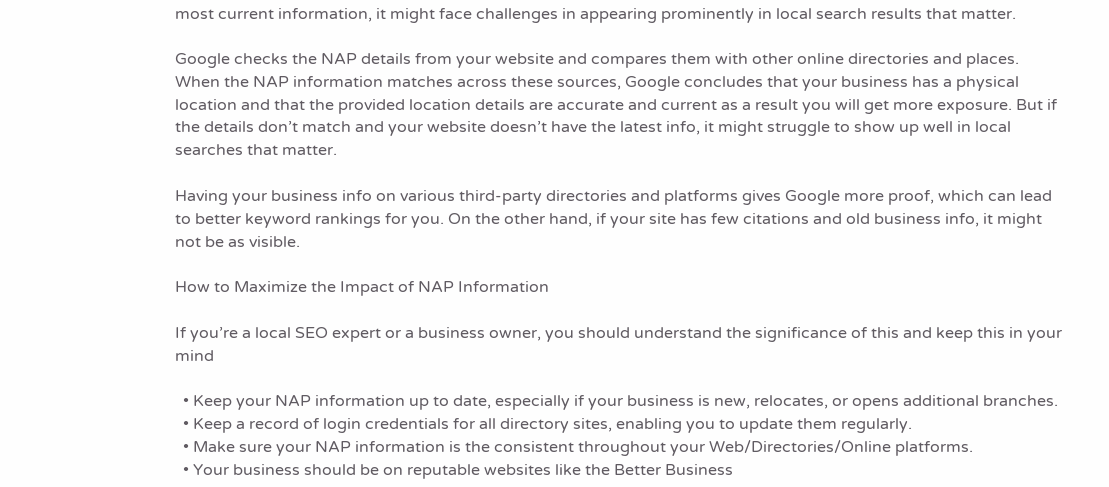most current information, it might face challenges in appearing prominently in local search results that matter.

Google checks the NAP details from your website and compares them with other online directories and places. When the NAP information matches across these sources, Google concludes that your business has a physical location and that the provided location details are accurate and current as a result you will get more exposure. But if the details don’t match and your website doesn’t have the latest info, it might struggle to show up well in local searches that matter.

Having your business info on various third-party directories and platforms gives Google more proof, which can lead to better keyword rankings for you. On the other hand, if your site has few citations and old business info, it might not be as visible.

How to Maximize the Impact of NAP Information

If you’re a local SEO expert or a business owner, you should understand the significance of this and keep this in your mind

  • Keep your NAP information up to date, especially if your business is new, relocates, or opens additional branches.
  • Keep a record of login credentials for all directory sites, enabling you to update them regularly.
  • Make sure your NAP information is the consistent throughout your Web/Directories/Online platforms.
  • Your business should be on reputable websites like the Better Business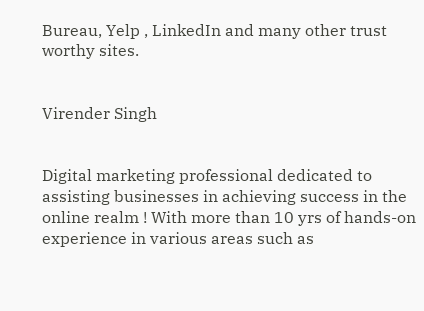Bureau, Yelp , LinkedIn and many other trust worthy sites.


Virender Singh


Digital marketing professional dedicated to assisting businesses in achieving success in the online realm ! With more than 10 yrs of hands-on experience in various areas such as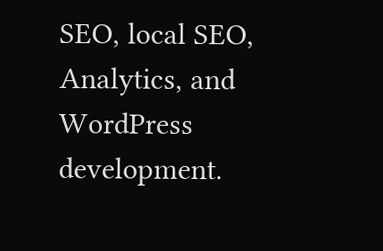SEO, local SEO, Analytics, and WordPress development.